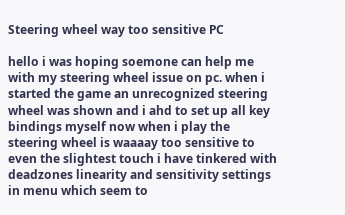Steering wheel way too sensitive PC

hello i was hoping soemone can help me with my steering wheel issue on pc. when i started the game an unrecognized steering wheel was shown and i ahd to set up all key bindings myself now when i play the steering wheel is waaaay too sensitive to even the slightest touch i have tinkered with deadzones linearity and sensitivity settings in menu which seem to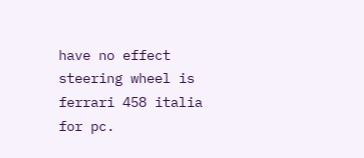have no effect
steering wheel is ferrari 458 italia for pc.